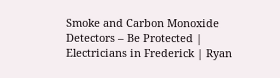Smoke and Carbon Monoxide Detectors – Be Protected | Electricians in Frederick | Ryan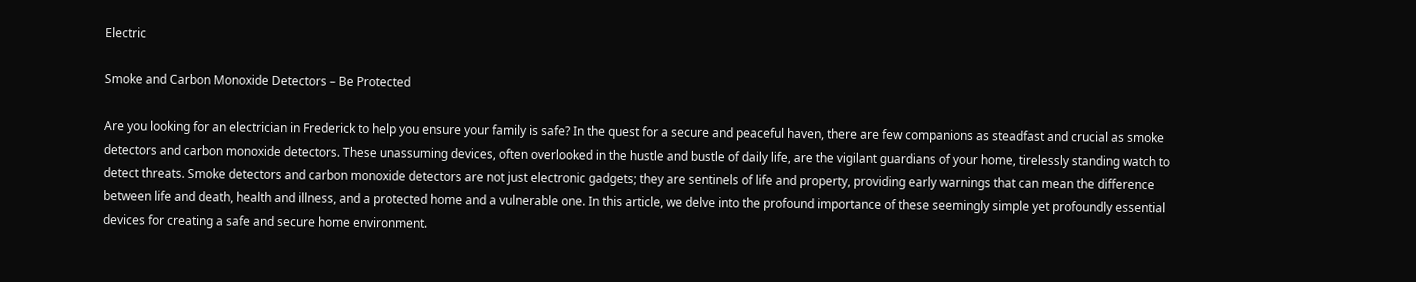Electric

Smoke and Carbon Monoxide Detectors – Be Protected

Are you looking for an electrician in Frederick to help you ensure your family is safe? In the quest for a secure and peaceful haven, there are few companions as steadfast and crucial as smoke detectors and carbon monoxide detectors. These unassuming devices, often overlooked in the hustle and bustle of daily life, are the vigilant guardians of your home, tirelessly standing watch to detect threats. Smoke detectors and carbon monoxide detectors are not just electronic gadgets; they are sentinels of life and property, providing early warnings that can mean the difference between life and death, health and illness, and a protected home and a vulnerable one. In this article, we delve into the profound importance of these seemingly simple yet profoundly essential devices for creating a safe and secure home environment.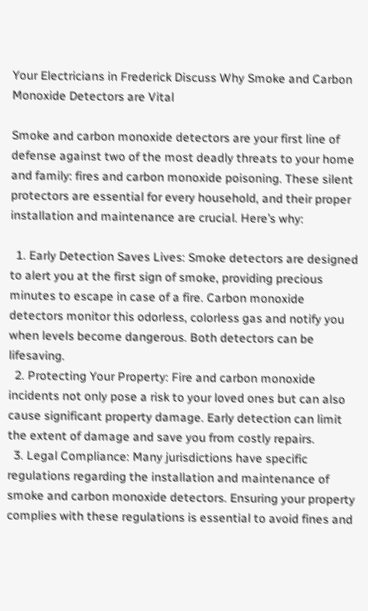Your Electricians in Frederick Discuss Why Smoke and Carbon Monoxide Detectors are Vital

Smoke and carbon monoxide detectors are your first line of defense against two of the most deadly threats to your home and family: fires and carbon monoxide poisoning. These silent protectors are essential for every household, and their proper installation and maintenance are crucial. Here’s why:

  1. Early Detection Saves Lives: Smoke detectors are designed to alert you at the first sign of smoke, providing precious minutes to escape in case of a fire. Carbon monoxide detectors monitor this odorless, colorless gas and notify you when levels become dangerous. Both detectors can be lifesaving.
  2. Protecting Your Property: Fire and carbon monoxide incidents not only pose a risk to your loved ones but can also cause significant property damage. Early detection can limit the extent of damage and save you from costly repairs.
  3. Legal Compliance: Many jurisdictions have specific regulations regarding the installation and maintenance of smoke and carbon monoxide detectors. Ensuring your property complies with these regulations is essential to avoid fines and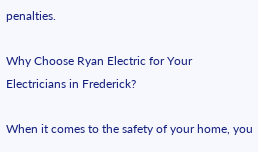penalties.

Why Choose Ryan Electric for Your Electricians in Frederick?

When it comes to the safety of your home, you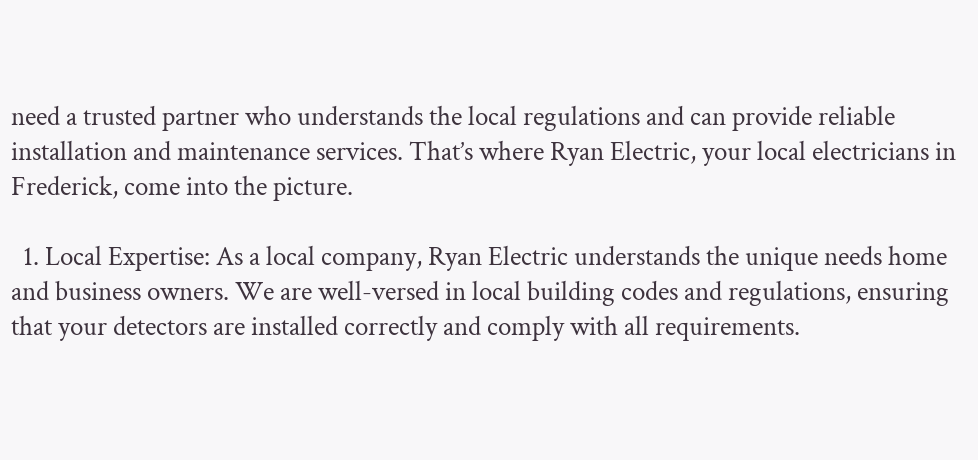need a trusted partner who understands the local regulations and can provide reliable installation and maintenance services. That’s where Ryan Electric, your local electricians in Frederick, come into the picture.

  1. Local Expertise: As a local company, Ryan Electric understands the unique needs home and business owners. We are well-versed in local building codes and regulations, ensuring that your detectors are installed correctly and comply with all requirements.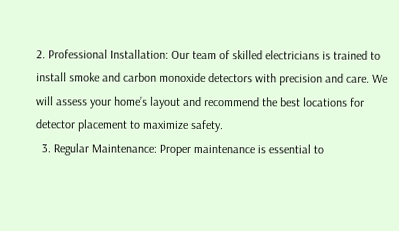2. Professional Installation: Our team of skilled electricians is trained to install smoke and carbon monoxide detectors with precision and care. We will assess your home’s layout and recommend the best locations for detector placement to maximize safety.
  3. Regular Maintenance: Proper maintenance is essential to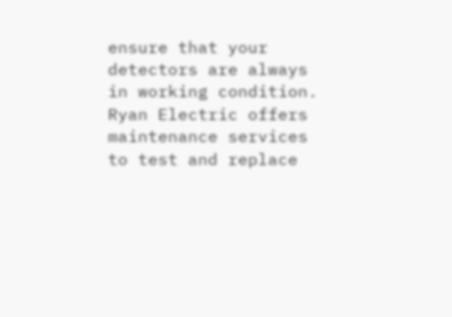ensure that your detectors are always in working condition. Ryan Electric offers maintenance services to test and replace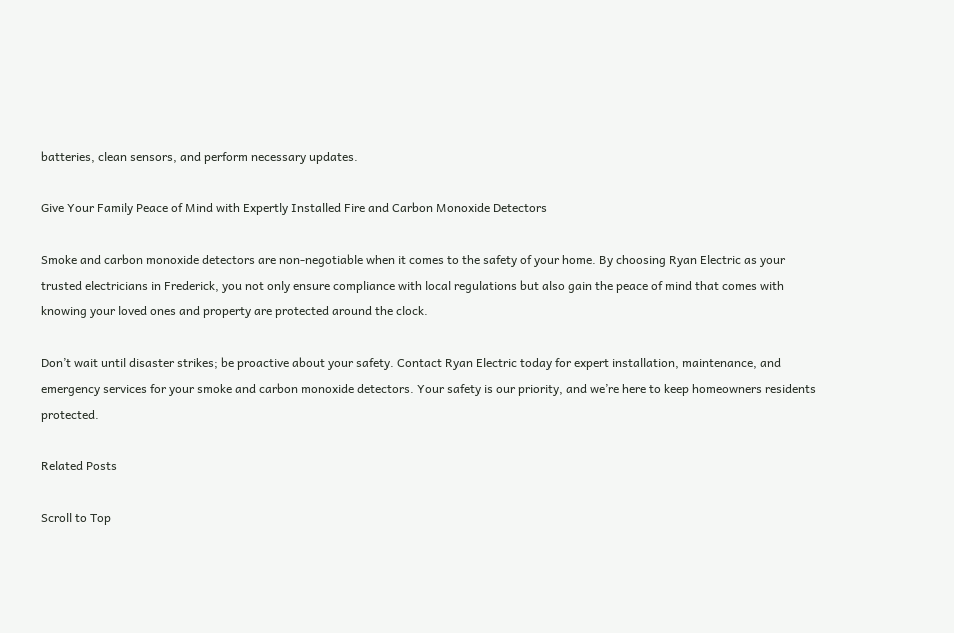batteries, clean sensors, and perform necessary updates.

Give Your Family Peace of Mind with Expertly Installed Fire and Carbon Monoxide Detectors

Smoke and carbon monoxide detectors are non-negotiable when it comes to the safety of your home. By choosing Ryan Electric as your trusted electricians in Frederick, you not only ensure compliance with local regulations but also gain the peace of mind that comes with knowing your loved ones and property are protected around the clock.

Don’t wait until disaster strikes; be proactive about your safety. Contact Ryan Electric today for expert installation, maintenance, and emergency services for your smoke and carbon monoxide detectors. Your safety is our priority, and we’re here to keep homeowners residents protected.

Related Posts

Scroll to Top